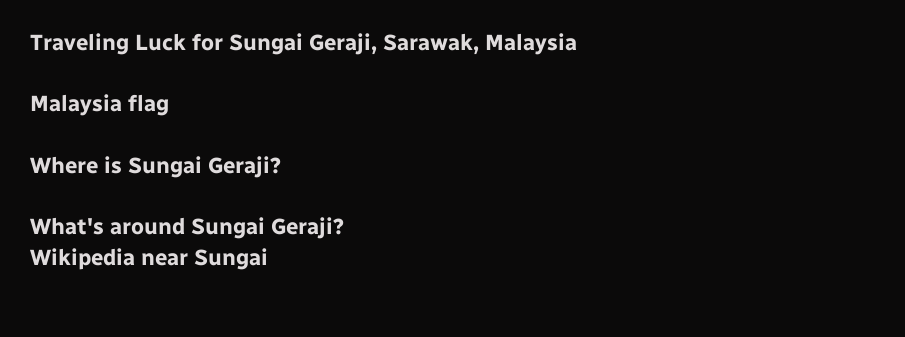Traveling Luck for Sungai Geraji, Sarawak, Malaysia

Malaysia flag

Where is Sungai Geraji?

What's around Sungai Geraji?
Wikipedia near Sungai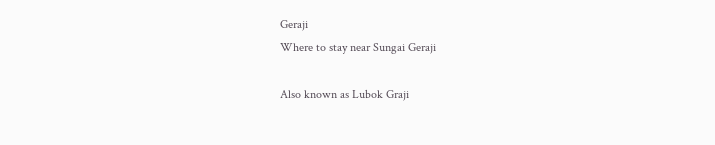Geraji
Where to stay near Sungai Geraji

Also known as Lubok Graji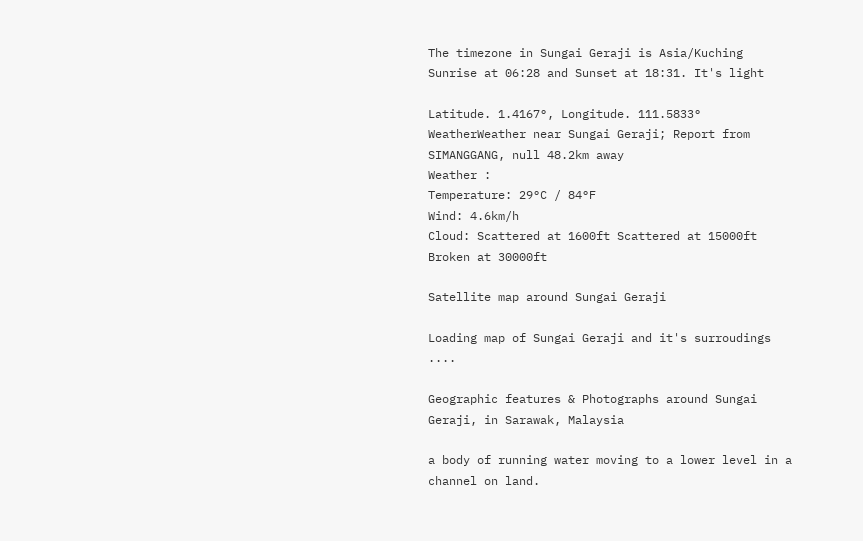The timezone in Sungai Geraji is Asia/Kuching
Sunrise at 06:28 and Sunset at 18:31. It's light

Latitude. 1.4167°, Longitude. 111.5833°
WeatherWeather near Sungai Geraji; Report from SIMANGGANG, null 48.2km away
Weather :
Temperature: 29°C / 84°F
Wind: 4.6km/h
Cloud: Scattered at 1600ft Scattered at 15000ft Broken at 30000ft

Satellite map around Sungai Geraji

Loading map of Sungai Geraji and it's surroudings ....

Geographic features & Photographs around Sungai Geraji, in Sarawak, Malaysia

a body of running water moving to a lower level in a channel on land.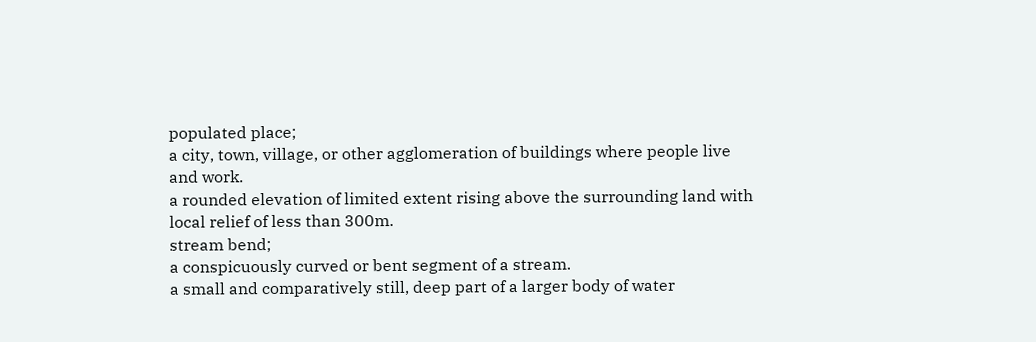populated place;
a city, town, village, or other agglomeration of buildings where people live and work.
a rounded elevation of limited extent rising above the surrounding land with local relief of less than 300m.
stream bend;
a conspicuously curved or bent segment of a stream.
a small and comparatively still, deep part of a larger body of water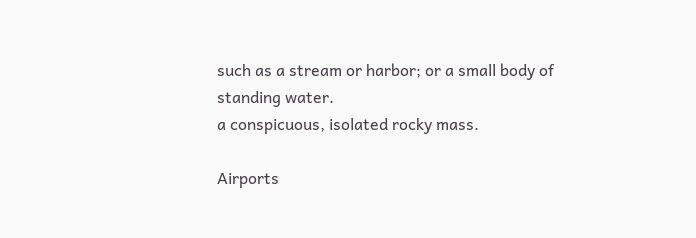such as a stream or harbor; or a small body of standing water.
a conspicuous, isolated rocky mass.

Airports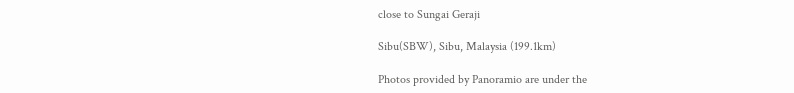close to Sungai Geraji

Sibu(SBW), Sibu, Malaysia (199.1km)

Photos provided by Panoramio are under the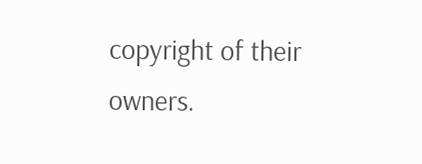copyright of their owners.